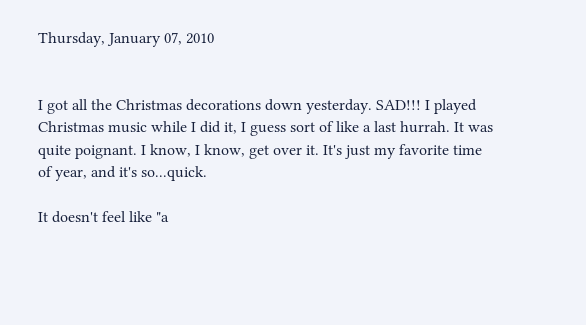Thursday, January 07, 2010


I got all the Christmas decorations down yesterday. SAD!!! I played Christmas music while I did it, I guess sort of like a last hurrah. It was quite poignant. I know, I know, get over it. It's just my favorite time of year, and it's so...quick.

It doesn't feel like "a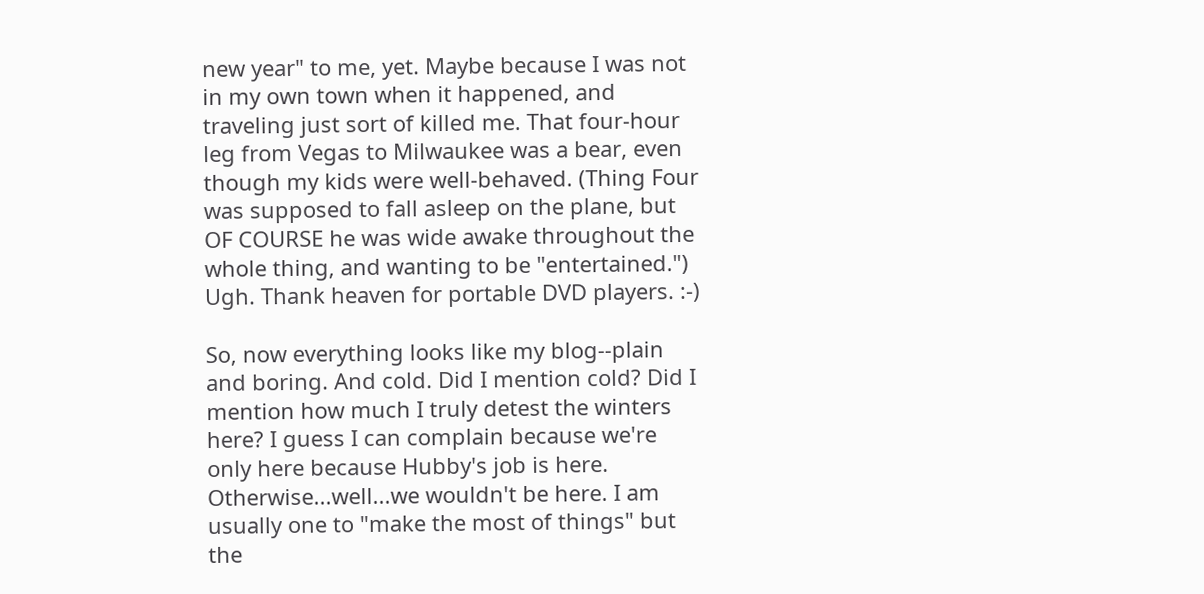new year" to me, yet. Maybe because I was not in my own town when it happened, and traveling just sort of killed me. That four-hour leg from Vegas to Milwaukee was a bear, even though my kids were well-behaved. (Thing Four was supposed to fall asleep on the plane, but OF COURSE he was wide awake throughout the whole thing, and wanting to be "entertained.") Ugh. Thank heaven for portable DVD players. :-)

So, now everything looks like my blog--plain and boring. And cold. Did I mention cold? Did I mention how much I truly detest the winters here? I guess I can complain because we're only here because Hubby's job is here. Otherwise...well...we wouldn't be here. I am usually one to "make the most of things" but the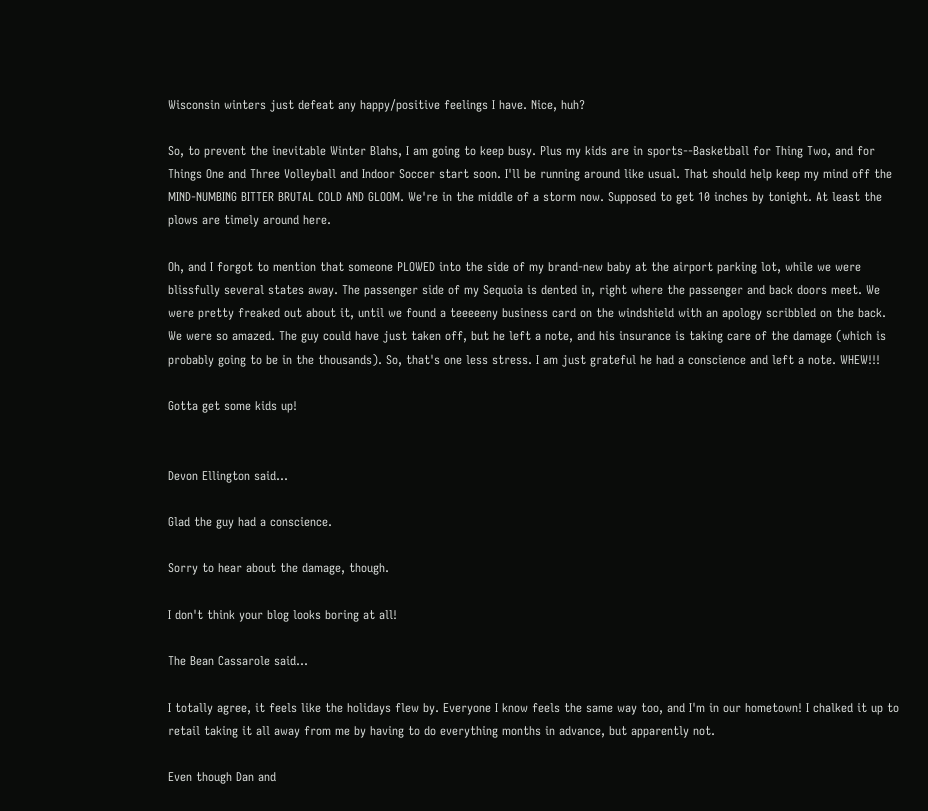Wisconsin winters just defeat any happy/positive feelings I have. Nice, huh?

So, to prevent the inevitable Winter Blahs, I am going to keep busy. Plus my kids are in sports--Basketball for Thing Two, and for Things One and Three Volleyball and Indoor Soccer start soon. I'll be running around like usual. That should help keep my mind off the MIND-NUMBING BITTER BRUTAL COLD AND GLOOM. We're in the middle of a storm now. Supposed to get 10 inches by tonight. At least the plows are timely around here.

Oh, and I forgot to mention that someone PLOWED into the side of my brand-new baby at the airport parking lot, while we were blissfully several states away. The passenger side of my Sequoia is dented in, right where the passenger and back doors meet. We were pretty freaked out about it, until we found a teeeeeny business card on the windshield with an apology scribbled on the back.
We were so amazed. The guy could have just taken off, but he left a note, and his insurance is taking care of the damage (which is probably going to be in the thousands). So, that's one less stress. I am just grateful he had a conscience and left a note. WHEW!!!

Gotta get some kids up!


Devon Ellington said...

Glad the guy had a conscience.

Sorry to hear about the damage, though.

I don't think your blog looks boring at all!

The Bean Cassarole said...

I totally agree, it feels like the holidays flew by. Everyone I know feels the same way too, and I'm in our hometown! I chalked it up to retail taking it all away from me by having to do everything months in advance, but apparently not.

Even though Dan and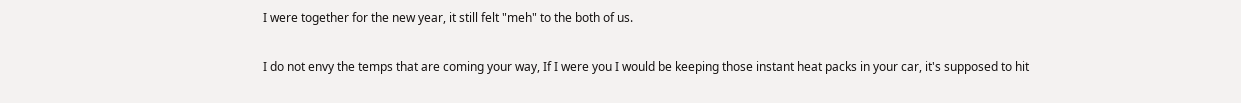I were together for the new year, it still felt "meh" to the both of us.

I do not envy the temps that are coming your way, If I were you I would be keeping those instant heat packs in your car, it's supposed to hit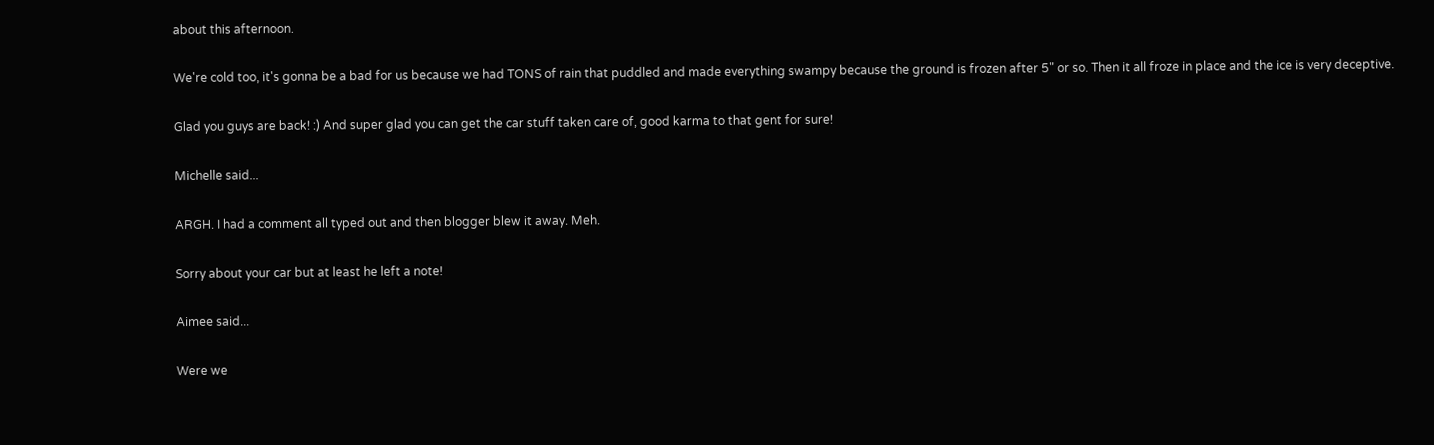about this afternoon.

We're cold too, it's gonna be a bad for us because we had TONS of rain that puddled and made everything swampy because the ground is frozen after 5" or so. Then it all froze in place and the ice is very deceptive.

Glad you guys are back! :) And super glad you can get the car stuff taken care of, good karma to that gent for sure!

Michelle said...

ARGH. I had a comment all typed out and then blogger blew it away. Meh.

Sorry about your car but at least he left a note!

Aimee said...

Were we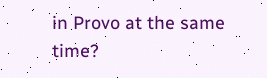in Provo at the same time?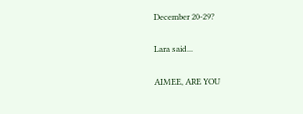December 20-29?

Lara said...

AIMEE, ARE YOU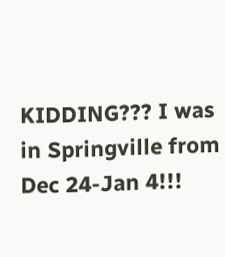KIDDING??? I was in Springville from Dec 24-Jan 4!!!